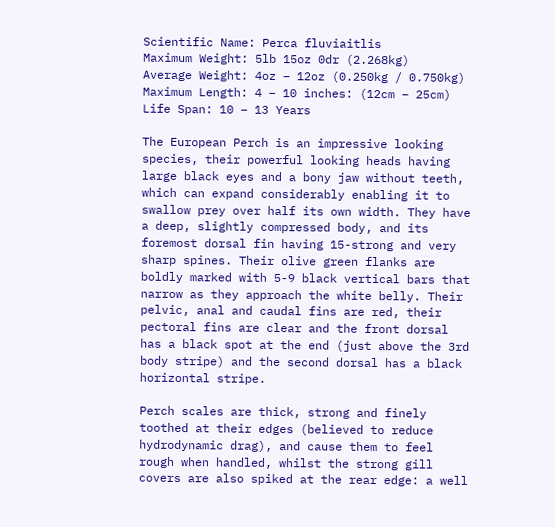Scientific Name: Perca fluviaitlis
Maximum Weight: 5lb 15oz 0dr (2.268kg)
Average Weight: 4oz – 12oz (0.250kg / 0.750kg)
Maximum Length: 4 – 10 inches: (12cm – 25cm)
Life Span: 10 – 13 Years

The European Perch is an impressive looking species, their powerful looking heads having large black eyes and a bony jaw without teeth, which can expand considerably enabling it to swallow prey over half its own width. They have a deep, slightly compressed body, and its foremost dorsal fin having 15-strong and very sharp spines. Their olive green flanks are boldly marked with 5-9 black vertical bars that narrow as they approach the white belly. Their pelvic, anal and caudal fins are red, their pectoral fins are clear and the front dorsal has a black spot at the end (just above the 3rd body stripe) and the second dorsal has a black horizontal stripe.

Perch scales are thick, strong and finely toothed at their edges (believed to reduce hydrodynamic drag), and cause them to feel rough when handled, whilst the strong gill covers are also spiked at the rear edge: a well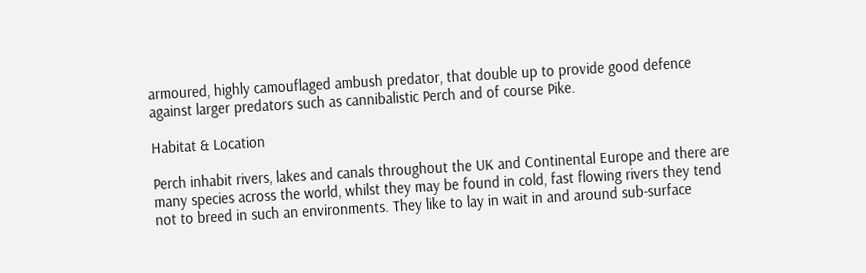armoured, highly camouflaged ambush predator, that double up to provide good defence against larger predators such as cannibalistic Perch and of course Pike.

Habitat & Location

Perch inhabit rivers, lakes and canals throughout the UK and Continental Europe and there are many species across the world, whilst they may be found in cold, fast flowing rivers they tend not to breed in such an environments. They like to lay in wait in and around sub-surface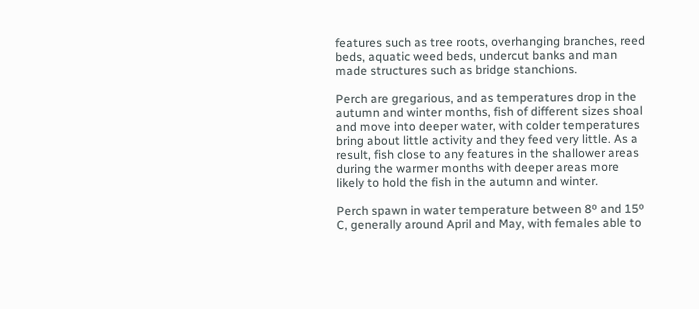features such as tree roots, overhanging branches, reed beds, aquatic weed beds, undercut banks and man made structures such as bridge stanchions.

Perch are gregarious, and as temperatures drop in the autumn and winter months, fish of different sizes shoal and move into deeper water, with colder temperatures bring about little activity and they feed very little. As a result, fish close to any features in the shallower areas during the warmer months with deeper areas more likely to hold the fish in the autumn and winter.

Perch spawn in water temperature between 8º and 15º C, generally around April and May, with females able to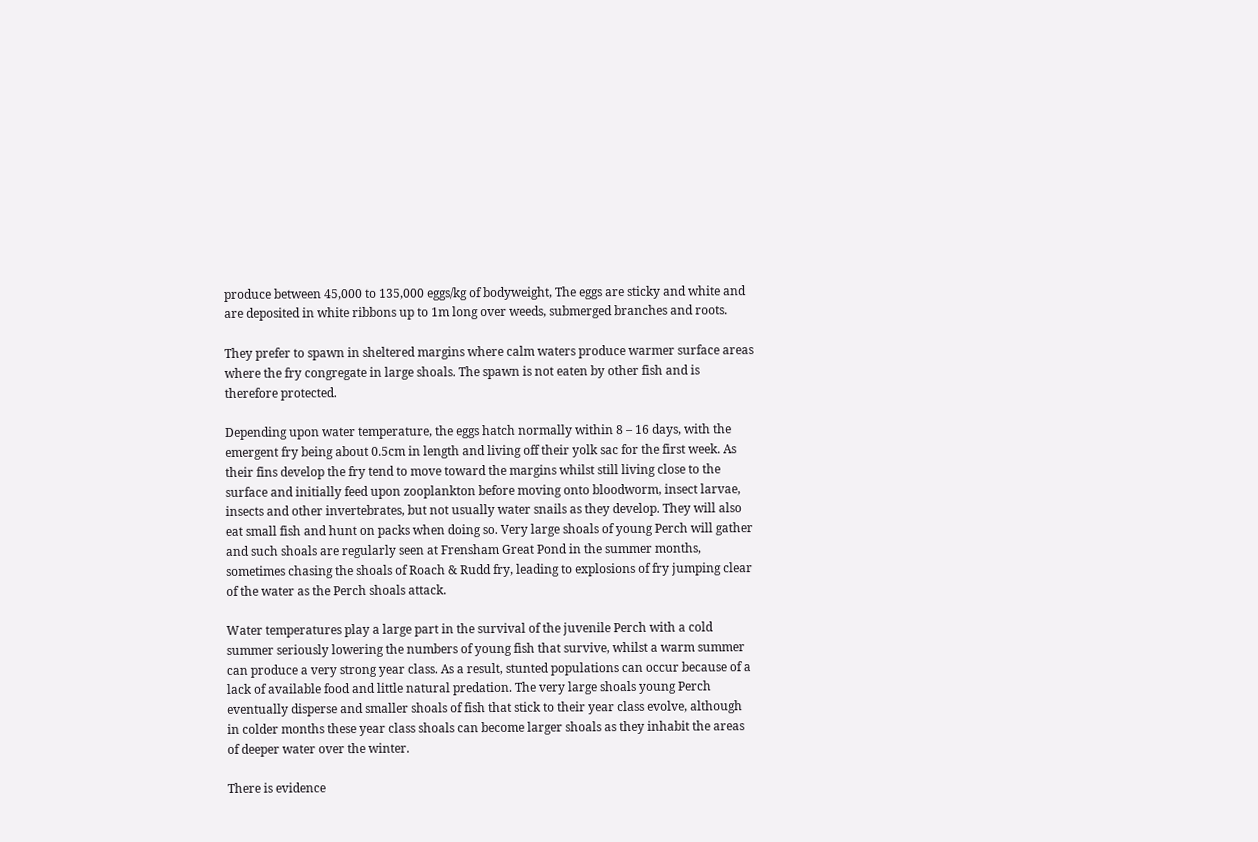produce between 45,000 to 135,000 eggs/kg of bodyweight, The eggs are sticky and white and are deposited in white ribbons up to 1m long over weeds, submerged branches and roots.

They prefer to spawn in sheltered margins where calm waters produce warmer surface areas where the fry congregate in large shoals. The spawn is not eaten by other fish and is therefore protected.

Depending upon water temperature, the eggs hatch normally within 8 – 16 days, with the emergent fry being about 0.5cm in length and living off their yolk sac for the first week. As their fins develop the fry tend to move toward the margins whilst still living close to the surface and initially feed upon zooplankton before moving onto bloodworm, insect larvae, insects and other invertebrates, but not usually water snails as they develop. They will also eat small fish and hunt on packs when doing so. Very large shoals of young Perch will gather and such shoals are regularly seen at Frensham Great Pond in the summer months, sometimes chasing the shoals of Roach & Rudd fry, leading to explosions of fry jumping clear of the water as the Perch shoals attack.

Water temperatures play a large part in the survival of the juvenile Perch with a cold summer seriously lowering the numbers of young fish that survive, whilst a warm summer can produce a very strong year class. As a result, stunted populations can occur because of a lack of available food and little natural predation. The very large shoals young Perch eventually disperse and smaller shoals of fish that stick to their year class evolve, although in colder months these year class shoals can become larger shoals as they inhabit the areas of deeper water over the winter.

There is evidence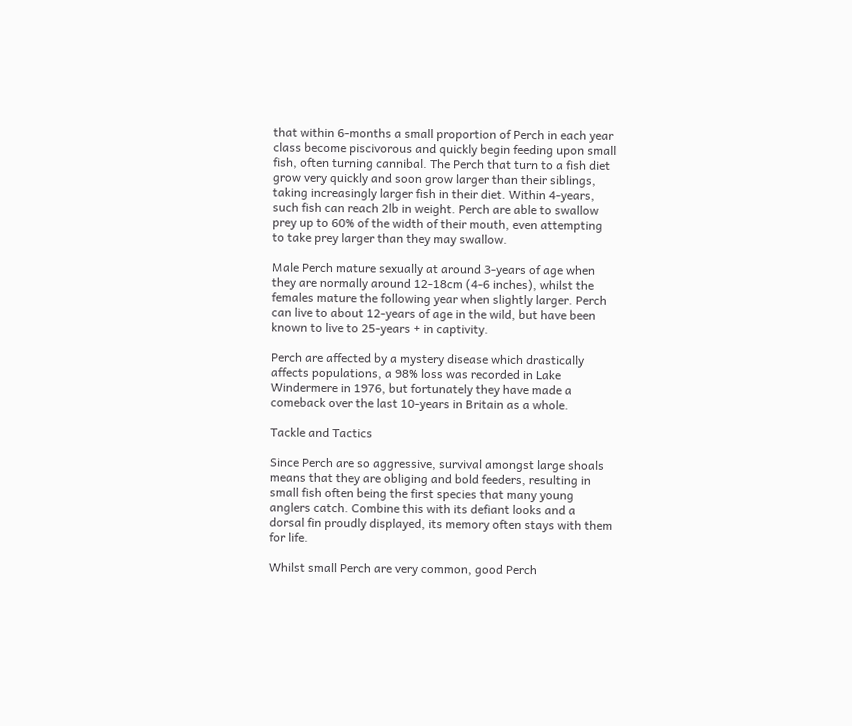that within 6-months a small proportion of Perch in each year class become piscivorous and quickly begin feeding upon small fish, often turning cannibal. The Perch that turn to a fish diet grow very quickly and soon grow larger than their siblings, taking increasingly larger fish in their diet. Within 4-years, such fish can reach 2lb in weight. Perch are able to swallow prey up to 60% of the width of their mouth, even attempting to take prey larger than they may swallow.

Male Perch mature sexually at around 3-years of age when they are normally around 12-18cm (4-6 inches), whilst the females mature the following year when slightly larger. Perch can live to about 12-years of age in the wild, but have been known to live to 25-years + in captivity.

Perch are affected by a mystery disease which drastically affects populations, a 98% loss was recorded in Lake Windermere in 1976, but fortunately they have made a comeback over the last 10-years in Britain as a whole.

Tackle and Tactics

Since Perch are so aggressive, survival amongst large shoals means that they are obliging and bold feeders, resulting in small fish often being the first species that many young anglers catch. Combine this with its defiant looks and a dorsal fin proudly displayed, its memory often stays with them for life.

Whilst small Perch are very common, good Perch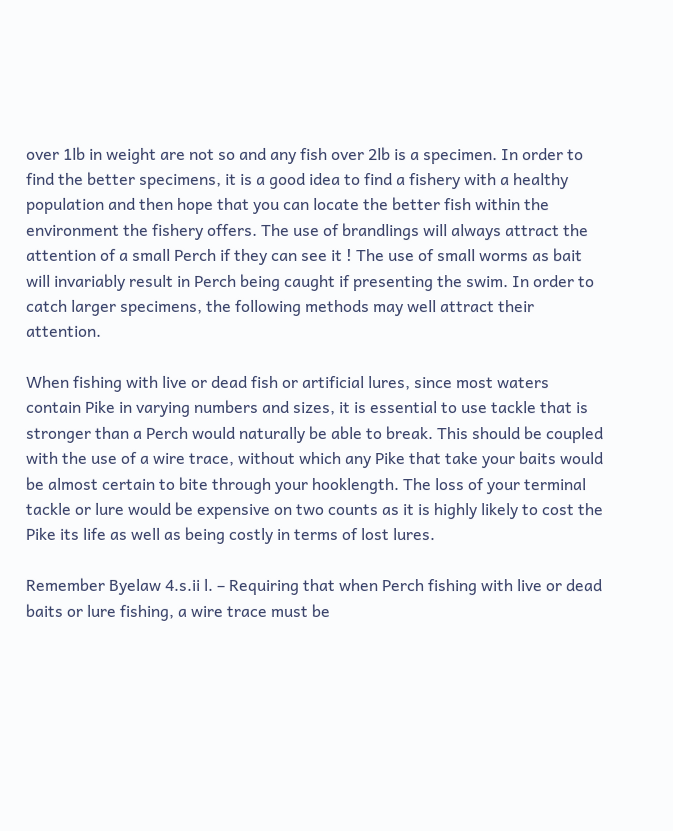over 1lb in weight are not so and any fish over 2lb is a specimen. In order to find the better specimens, it is a good idea to find a fishery with a healthy population and then hope that you can locate the better fish within the environment the fishery offers. The use of brandlings will always attract the attention of a small Perch if they can see it ! The use of small worms as bait will invariably result in Perch being caught if presenting the swim. In order to catch larger specimens, the following methods may well attract their attention.

When fishing with live or dead fish or artificial lures, since most waters contain Pike in varying numbers and sizes, it is essential to use tackle that is stronger than a Perch would naturally be able to break. This should be coupled with the use of a wire trace, without which any Pike that take your baits would be almost certain to bite through your hooklength. The loss of your terminal tackle or lure would be expensive on two counts as it is highly likely to cost the Pike its life as well as being costly in terms of lost lures.

Remember Byelaw 4.s.ii l. – Requiring that when Perch fishing with live or dead baits or lure fishing, a wire trace must be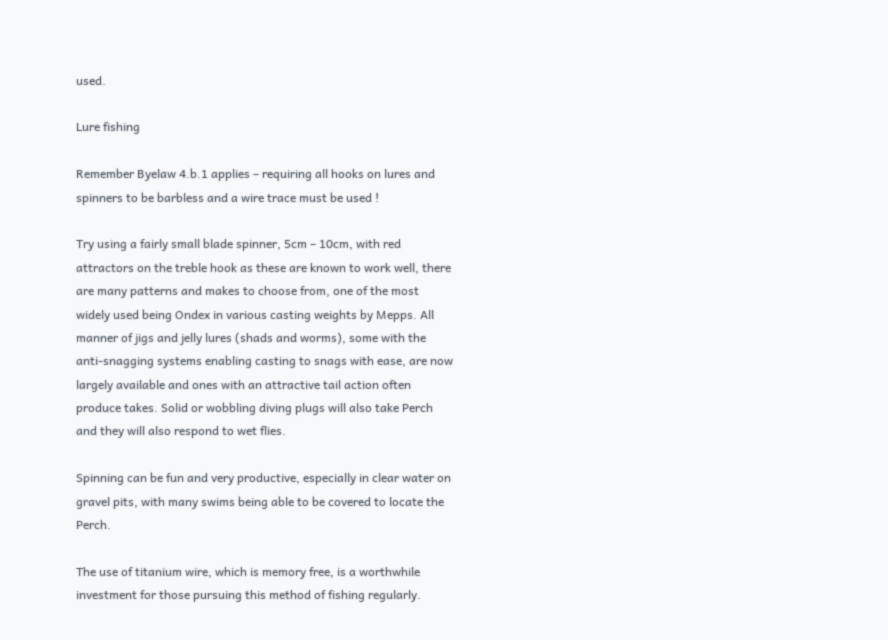used.

Lure fishing

Remember Byelaw 4.b.1 applies – requiring all hooks on lures and spinners to be barbless and a wire trace must be used !

Try using a fairly small blade spinner, 5cm – 10cm, with red attractors on the treble hook as these are known to work well, there are many patterns and makes to choose from, one of the most widely used being Ondex in various casting weights by Mepps. All manner of jigs and jelly lures (shads and worms), some with the anti-snagging systems enabling casting to snags with ease, are now largely available and ones with an attractive tail action often produce takes. Solid or wobbling diving plugs will also take Perch and they will also respond to wet flies.

Spinning can be fun and very productive, especially in clear water on gravel pits, with many swims being able to be covered to locate the Perch.

The use of titanium wire, which is memory free, is a worthwhile investment for those pursuing this method of fishing regularly.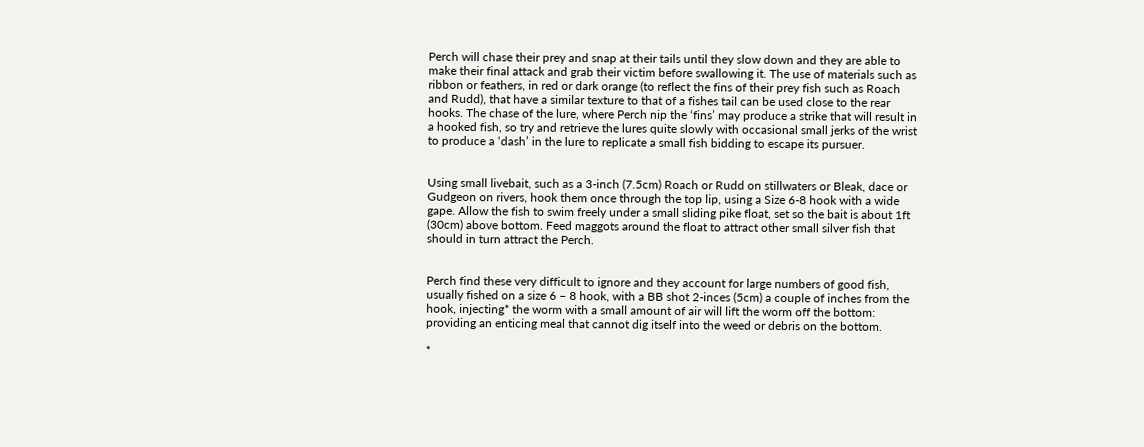Perch will chase their prey and snap at their tails until they slow down and they are able to make their final attack and grab their victim before swallowing it. The use of materials such as ribbon or feathers, in red or dark orange (to reflect the fins of their prey fish such as Roach and Rudd), that have a similar texture to that of a fishes tail can be used close to the rear hooks. The chase of the lure, where Perch nip the ‘fins’ may produce a strike that will result in a hooked fish, so try and retrieve the lures quite slowly with occasional small jerks of the wrist to produce a ‘dash’ in the lure to replicate a small fish bidding to escape its pursuer.


Using small livebait, such as a 3-inch (7.5cm) Roach or Rudd on stillwaters or Bleak, dace or Gudgeon on rivers, hook them once through the top lip, using a Size 6-8 hook with a wide gape. Allow the fish to swim freely under a small sliding pike float, set so the bait is about 1ft (30cm) above bottom. Feed maggots around the float to attract other small silver fish that should in turn attract the Perch.


Perch find these very difficult to ignore and they account for large numbers of good fish, usually fished on a size 6 – 8 hook, with a BB shot 2-inces (5cm) a couple of inches from the hook, injecting* the worm with a small amount of air will lift the worm off the bottom: providing an enticing meal that cannot dig itself into the weed or debris on the bottom.

*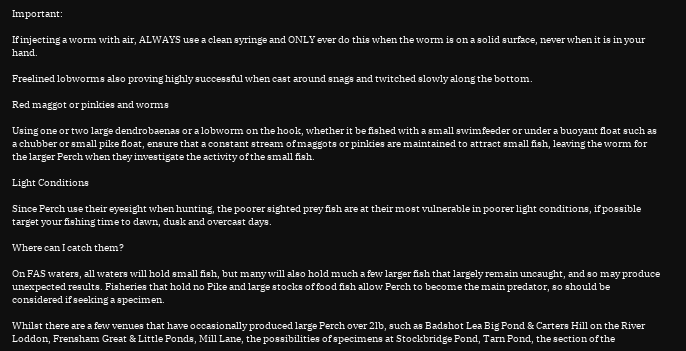Important:

If injecting a worm with air, ALWAYS use a clean syringe and ONLY ever do this when the worm is on a solid surface, never when it is in your hand.

Freelined lobworms also proving highly successful when cast around snags and twitched slowly along the bottom.

Red maggot or pinkies and worms

Using one or two large dendrobaenas or a lobworm on the hook, whether it be fished with a small swimfeeder or under a buoyant float such as a chubber or small pike float, ensure that a constant stream of maggots or pinkies are maintained to attract small fish, leaving the worm for the larger Perch when they investigate the activity of the small fish.

Light Conditions

Since Perch use their eyesight when hunting, the poorer sighted prey fish are at their most vulnerable in poorer light conditions, if possible target your fishing time to dawn, dusk and overcast days.

Where can I catch them?

On FAS waters, all waters will hold small fish, but many will also hold much a few larger fish that largely remain uncaught, and so may produce unexpected results. Fisheries that hold no Pike and large stocks of food fish allow Perch to become the main predator, so should be considered if seeking a specimen.

Whilst there are a few venues that have occasionally produced large Perch over 2lb, such as Badshot Lea Big Pond & Carters Hill on the River Loddon, Frensham Great & Little Ponds, Mill Lane, the possibilities of specimens at Stockbridge Pond, Tarn Pond, the section of the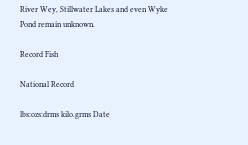River Wey, Stillwater Lakes and even Wyke Pond remain unknown.

Record Fish

National Record

lbs:ozs:drms kilo.grms Date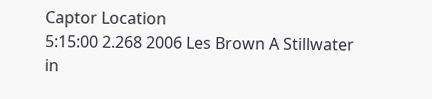Captor Location
5:15:00 2.268 2006 Les Brown A Stillwater in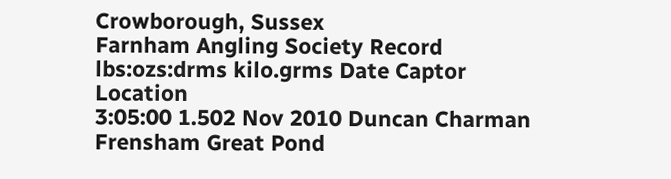Crowborough, Sussex
Farnham Angling Society Record
lbs:ozs:drms kilo.grms Date Captor Location
3:05:00 1.502 Nov 2010 Duncan Charman Frensham Great Pond